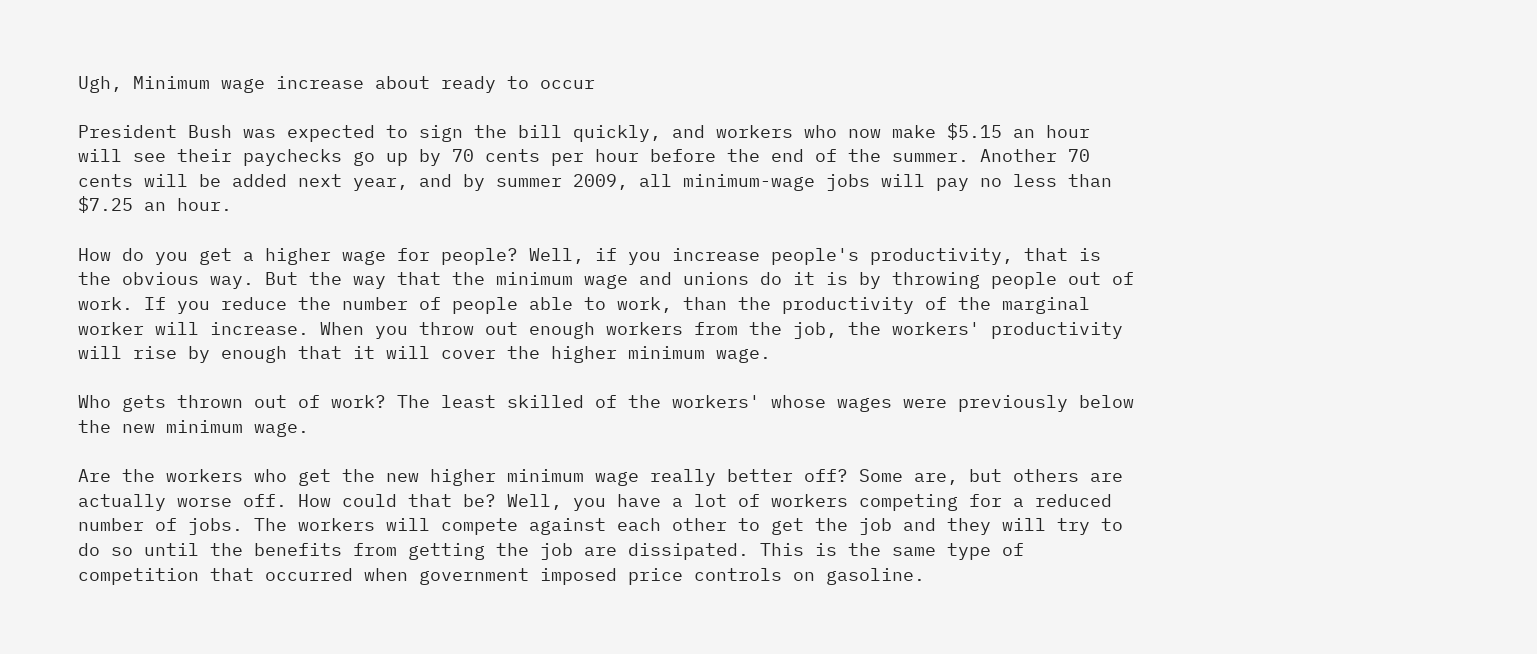Ugh, Minimum wage increase about ready to occur

President Bush was expected to sign the bill quickly, and workers who now make $5.15 an hour will see their paychecks go up by 70 cents per hour before the end of the summer. Another 70 cents will be added next year, and by summer 2009, all minimum-wage jobs will pay no less than $7.25 an hour.

How do you get a higher wage for people? Well, if you increase people's productivity, that is the obvious way. But the way that the minimum wage and unions do it is by throwing people out of work. If you reduce the number of people able to work, than the productivity of the marginal worker will increase. When you throw out enough workers from the job, the workers' productivity will rise by enough that it will cover the higher minimum wage.

Who gets thrown out of work? The least skilled of the workers' whose wages were previously below the new minimum wage.

Are the workers who get the new higher minimum wage really better off? Some are, but others are actually worse off. How could that be? Well, you have a lot of workers competing for a reduced number of jobs. The workers will compete against each other to get the job and they will try to do so until the benefits from getting the job are dissipated. This is the same type of competition that occurred when government imposed price controls on gasoline.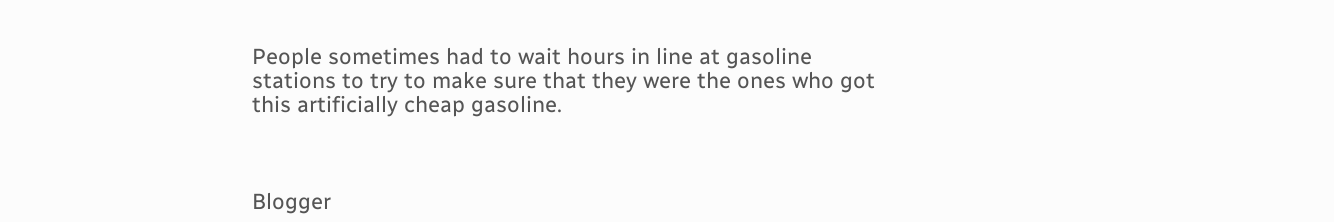People sometimes had to wait hours in line at gasoline stations to try to make sure that they were the ones who got this artificially cheap gasoline.



Blogger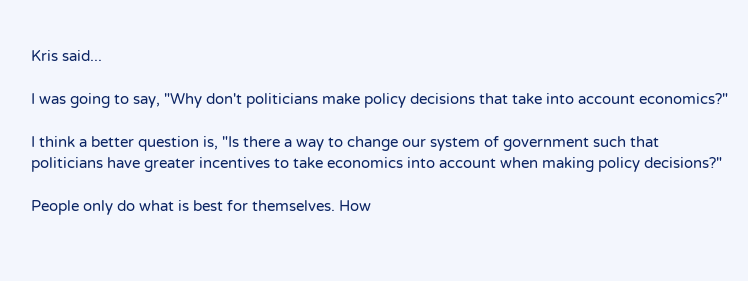Kris said...

I was going to say, "Why don't politicians make policy decisions that take into account economics?"

I think a better question is, "Is there a way to change our system of government such that politicians have greater incentives to take economics into account when making policy decisions?"

People only do what is best for themselves. How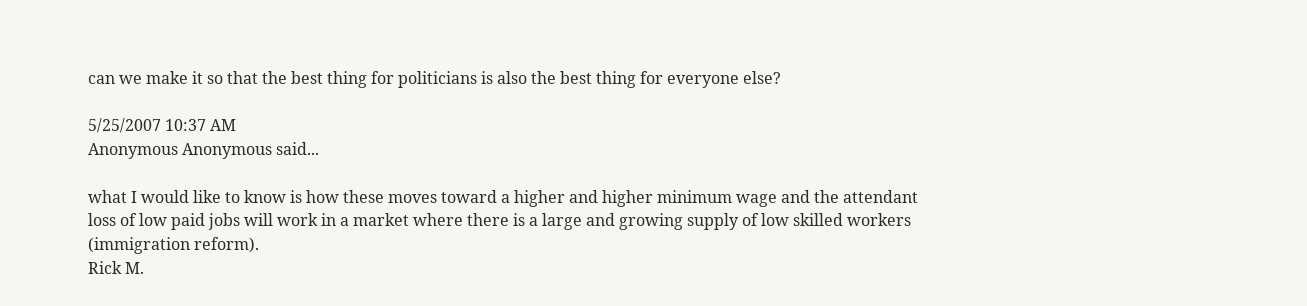can we make it so that the best thing for politicians is also the best thing for everyone else?

5/25/2007 10:37 AM
Anonymous Anonymous said...

what I would like to know is how these moves toward a higher and higher minimum wage and the attendant loss of low paid jobs will work in a market where there is a large and growing supply of low skilled workers (immigration reform).
Rick M.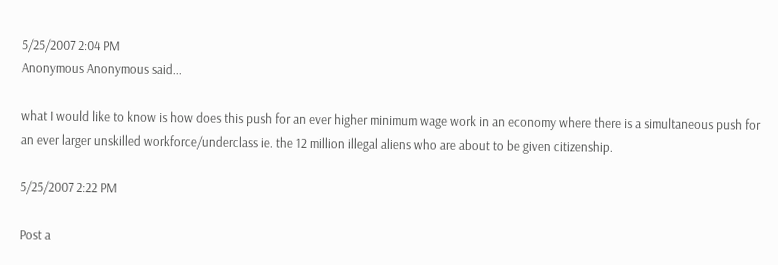5/25/2007 2:04 PM
Anonymous Anonymous said...

what I would like to know is how does this push for an ever higher minimum wage work in an economy where there is a simultaneous push for an ever larger unskilled workforce/underclass ie. the 12 million illegal aliens who are about to be given citizenship.

5/25/2007 2:22 PM

Post a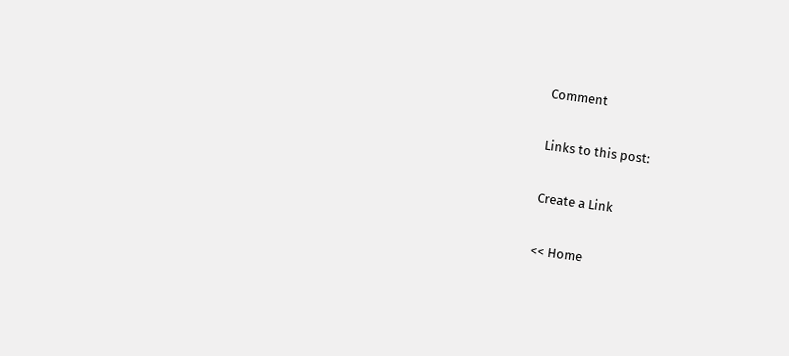Comment

Links to this post:

Create a Link

<< Home